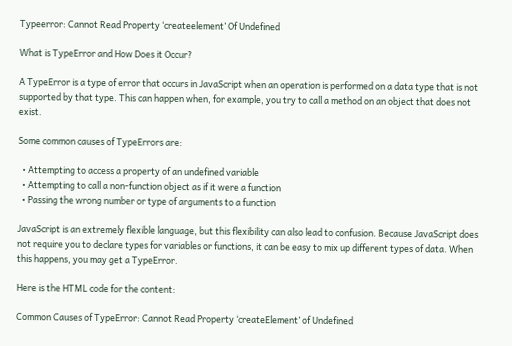Typeerror: Cannot Read Property ‘createelement’ Of Undefined

What is TypeError and How Does it Occur?

A TypeError is a type of error that occurs in JavaScript when an operation is performed on a data type that is not supported by that type. This can happen when, for example, you try to call a method on an object that does not exist.

Some common causes of TypeErrors are:

  • Attempting to access a property of an undefined variable
  • Attempting to call a non-function object as if it were a function
  • Passing the wrong number or type of arguments to a function

JavaScript is an extremely flexible language, but this flexibility can also lead to confusion. Because JavaScript does not require you to declare types for variables or functions, it can be easy to mix up different types of data. When this happens, you may get a TypeError.

Here is the HTML code for the content:

Common Causes of TypeError: Cannot Read Property ‘createElement’ of Undefined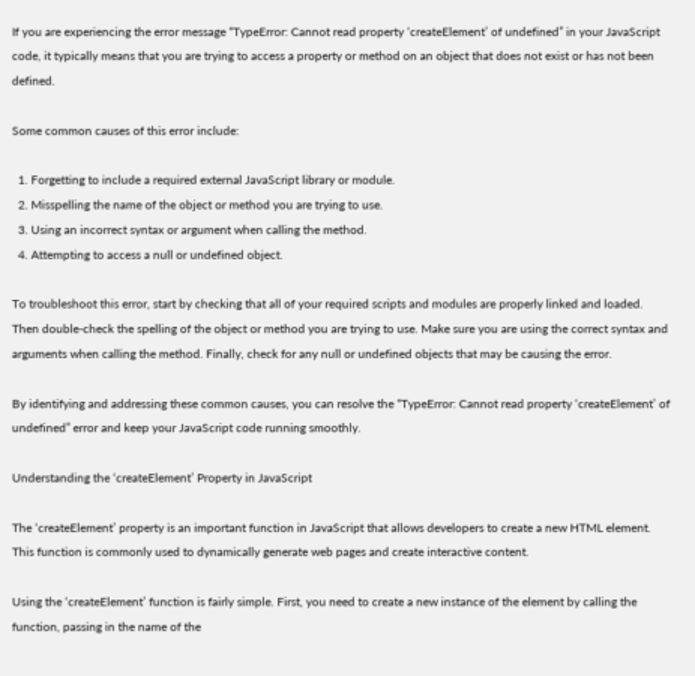If you are experiencing the error message “TypeError: Cannot read property ‘createElement’ of undefined” in your JavaScript code, it typically means that you are trying to access a property or method on an object that does not exist or has not been defined.

Some common causes of this error include:

  1. Forgetting to include a required external JavaScript library or module.
  2. Misspelling the name of the object or method you are trying to use.
  3. Using an incorrect syntax or argument when calling the method.
  4. Attempting to access a null or undefined object.

To troubleshoot this error, start by checking that all of your required scripts and modules are properly linked and loaded. Then double-check the spelling of the object or method you are trying to use. Make sure you are using the correct syntax and arguments when calling the method. Finally, check for any null or undefined objects that may be causing the error.

By identifying and addressing these common causes, you can resolve the “TypeError: Cannot read property ‘createElement’ of undefined” error and keep your JavaScript code running smoothly.

Understanding the ‘createElement’ Property in JavaScript

The ‘createElement’ property is an important function in JavaScript that allows developers to create a new HTML element. This function is commonly used to dynamically generate web pages and create interactive content.

Using the ‘createElement’ function is fairly simple. First, you need to create a new instance of the element by calling the function, passing in the name of the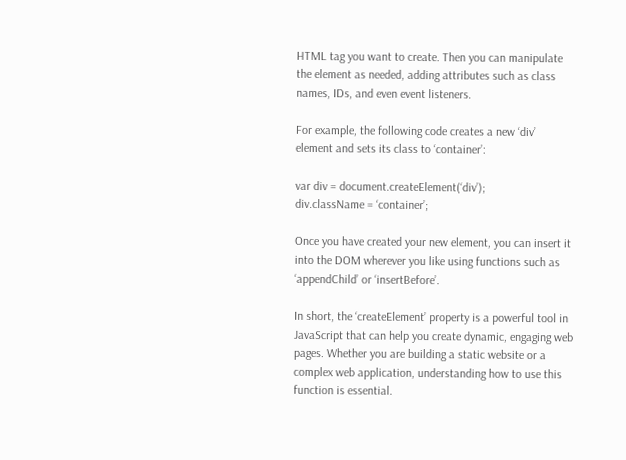HTML tag you want to create. Then you can manipulate the element as needed, adding attributes such as class names, IDs, and even event listeners.

For example, the following code creates a new ‘div’ element and sets its class to ‘container’:

var div = document.createElement(‘div’);
div.className = ‘container’;

Once you have created your new element, you can insert it into the DOM wherever you like using functions such as ‘appendChild’ or ‘insertBefore’.

In short, the ‘createElement’ property is a powerful tool in JavaScript that can help you create dynamic, engaging web pages. Whether you are building a static website or a complex web application, understanding how to use this function is essential.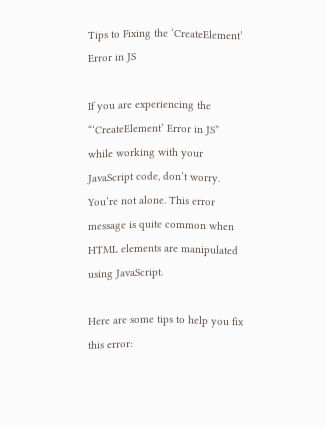Tips to Fixing the ‘CreateElement’ Error in JS

If you are experiencing the “‘CreateElement’ Error in JS” while working with your JavaScript code, don’t worry. You’re not alone. This error message is quite common when HTML elements are manipulated using JavaScript.

Here are some tips to help you fix this error: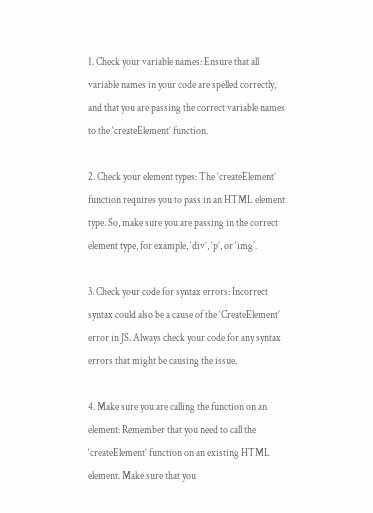1. Check your variable names: Ensure that all variable names in your code are spelled correctly, and that you are passing the correct variable names to the ‘createElement’ function.

2. Check your element types: The ‘createElement’ function requires you to pass in an HTML element type. So, make sure you are passing in the correct element type, for example, ‘div’, ‘p’, or ‘img’.

3. Check your code for syntax errors: Incorrect syntax could also be a cause of the ‘CreateElement’ error in JS. Always check your code for any syntax errors that might be causing the issue.

4. Make sure you are calling the function on an element: Remember that you need to call the ‘createElement’ function on an existing HTML element. Make sure that you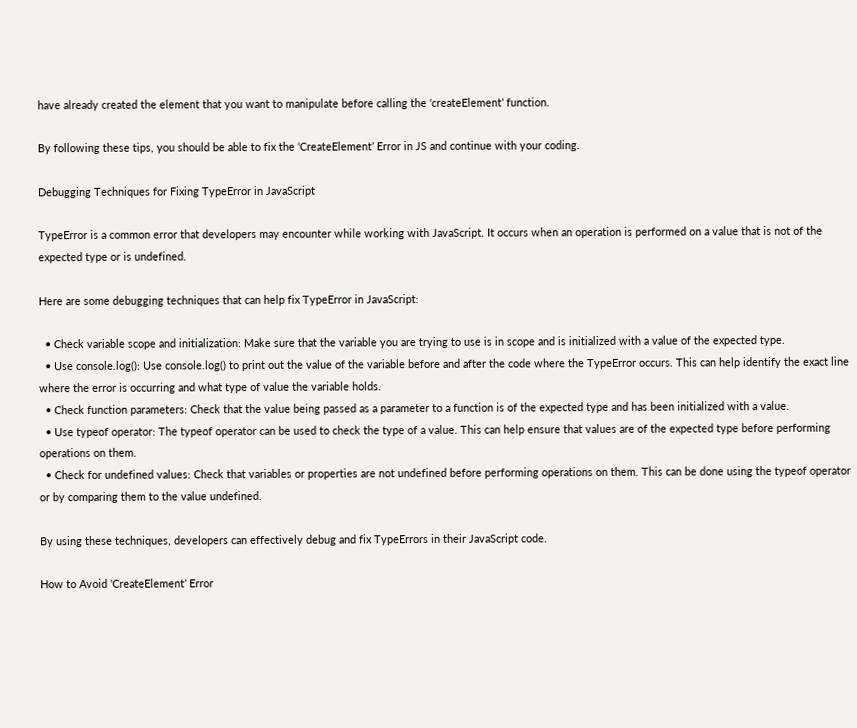have already created the element that you want to manipulate before calling the ‘createElement’ function.

By following these tips, you should be able to fix the ‘CreateElement’ Error in JS and continue with your coding.

Debugging Techniques for Fixing TypeError in JavaScript

TypeError is a common error that developers may encounter while working with JavaScript. It occurs when an operation is performed on a value that is not of the expected type or is undefined.

Here are some debugging techniques that can help fix TypeError in JavaScript:

  • Check variable scope and initialization: Make sure that the variable you are trying to use is in scope and is initialized with a value of the expected type.
  • Use console.log(): Use console.log() to print out the value of the variable before and after the code where the TypeError occurs. This can help identify the exact line where the error is occurring and what type of value the variable holds.
  • Check function parameters: Check that the value being passed as a parameter to a function is of the expected type and has been initialized with a value.
  • Use typeof operator: The typeof operator can be used to check the type of a value. This can help ensure that values are of the expected type before performing operations on them.
  • Check for undefined values: Check that variables or properties are not undefined before performing operations on them. This can be done using the typeof operator or by comparing them to the value undefined.

By using these techniques, developers can effectively debug and fix TypeErrors in their JavaScript code.

How to Avoid ‘CreateElement’ Error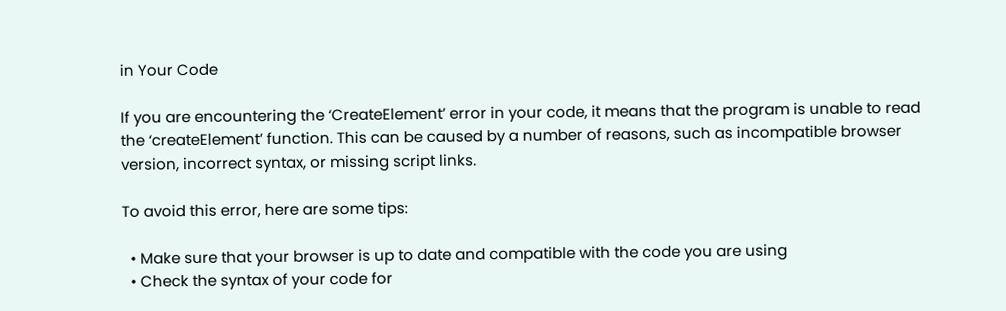in Your Code

If you are encountering the ‘CreateElement’ error in your code, it means that the program is unable to read the ‘createElement’ function. This can be caused by a number of reasons, such as incompatible browser version, incorrect syntax, or missing script links.

To avoid this error, here are some tips:

  • Make sure that your browser is up to date and compatible with the code you are using
  • Check the syntax of your code for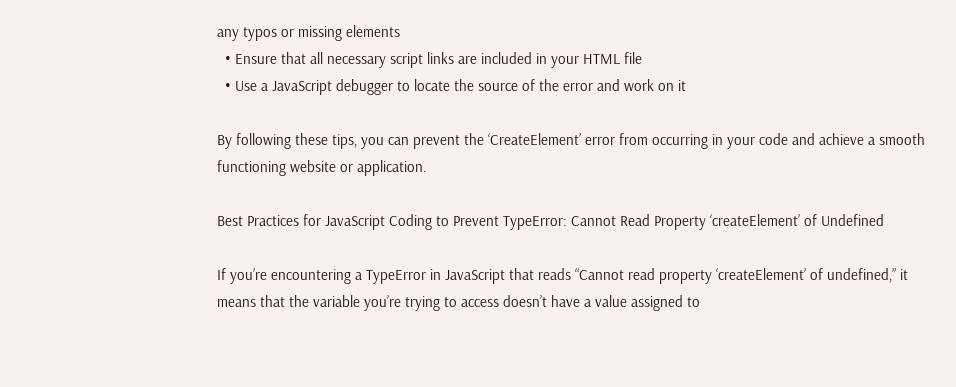any typos or missing elements
  • Ensure that all necessary script links are included in your HTML file
  • Use a JavaScript debugger to locate the source of the error and work on it

By following these tips, you can prevent the ‘CreateElement’ error from occurring in your code and achieve a smooth functioning website or application.

Best Practices for JavaScript Coding to Prevent TypeError: Cannot Read Property ‘createElement’ of Undefined

If you’re encountering a TypeError in JavaScript that reads “Cannot read property ‘createElement’ of undefined,” it means that the variable you’re trying to access doesn’t have a value assigned to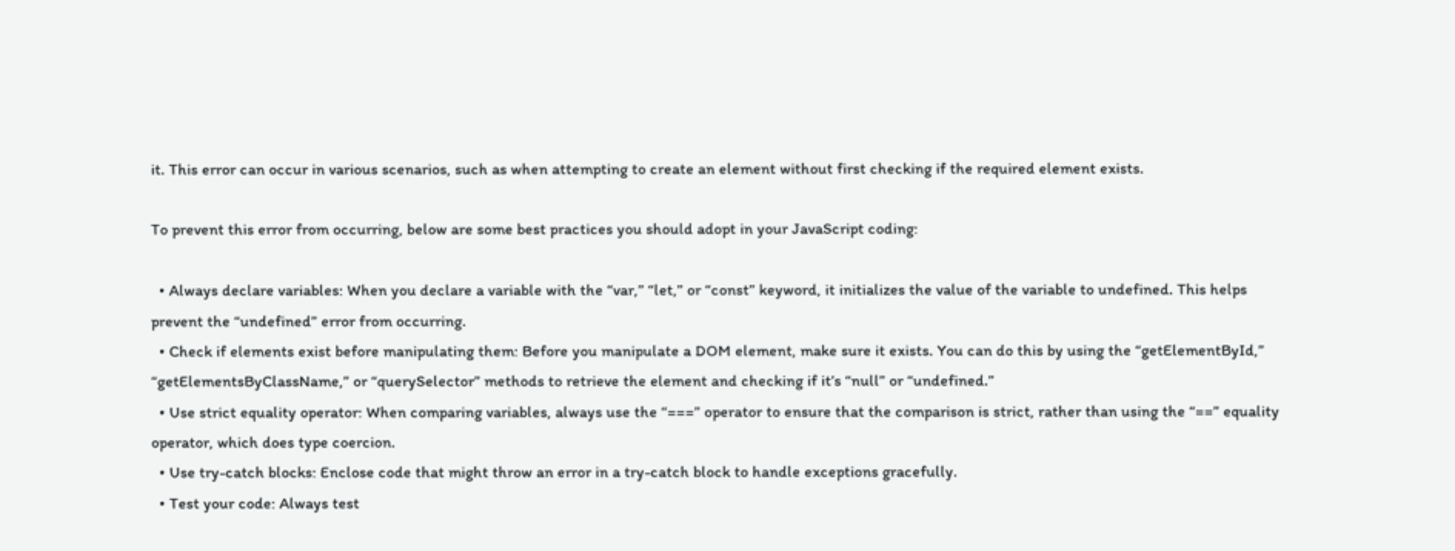it. This error can occur in various scenarios, such as when attempting to create an element without first checking if the required element exists.

To prevent this error from occurring, below are some best practices you should adopt in your JavaScript coding:

  • Always declare variables: When you declare a variable with the “var,” “let,” or “const” keyword, it initializes the value of the variable to undefined. This helps prevent the “undefined” error from occurring.
  • Check if elements exist before manipulating them: Before you manipulate a DOM element, make sure it exists. You can do this by using the “getElementById,” “getElementsByClassName,” or “querySelector” methods to retrieve the element and checking if it’s “null” or “undefined.”
  • Use strict equality operator: When comparing variables, always use the “===” operator to ensure that the comparison is strict, rather than using the “==” equality operator, which does type coercion.
  • Use try-catch blocks: Enclose code that might throw an error in a try-catch block to handle exceptions gracefully.
  • Test your code: Always test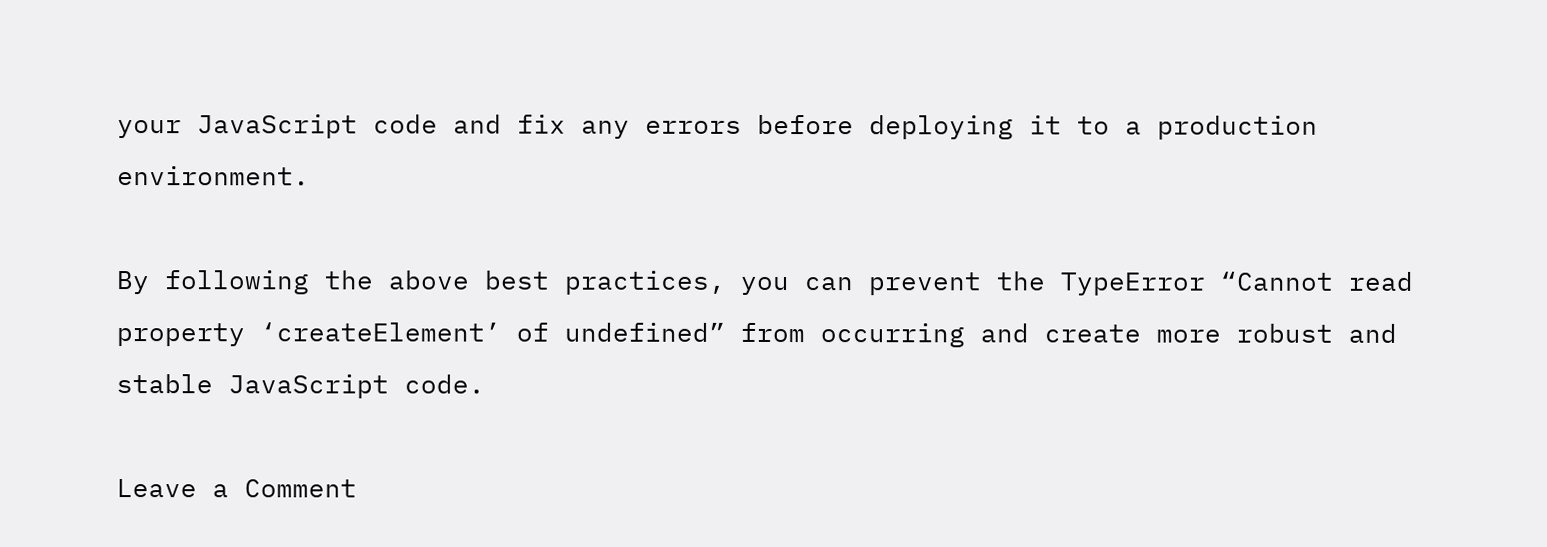your JavaScript code and fix any errors before deploying it to a production environment.

By following the above best practices, you can prevent the TypeError “Cannot read property ‘createElement’ of undefined” from occurring and create more robust and stable JavaScript code.

Leave a Comment